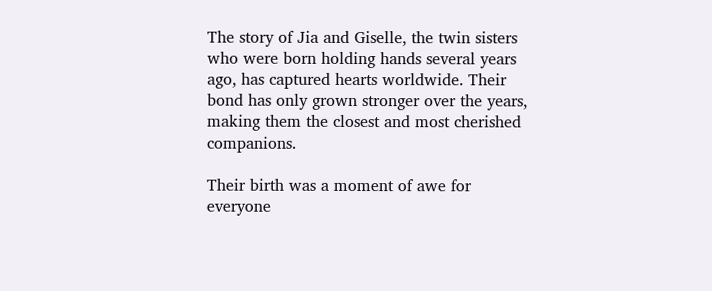The story of Jia and Giselle, the twin sisters who were born holding hands several years ago, has captured hearts worldwide. Their bond has only grown stronger over the years, making them the closest and most cherished companions.

Their birth was a moment of awe for everyone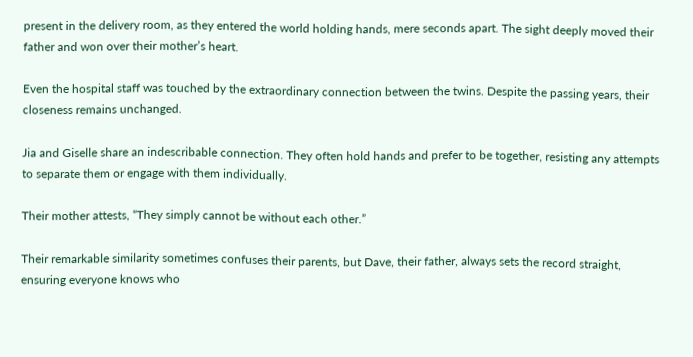present in the delivery room, as they entered the world holding hands, mere seconds apart. The sight deeply moved their father and won over their mother’s heart.

Even the hospital staff was touched by the extraordinary connection between the twins. Despite the passing years, their closeness remains unchanged.

Jia and Giselle share an indescribable connection. They often hold hands and prefer to be together, resisting any attempts to separate them or engage with them individually.

Their mother attests, “They simply cannot be without each other.”

Their remarkable similarity sometimes confuses their parents, but Dave, their father, always sets the record straight, ensuring everyone knows who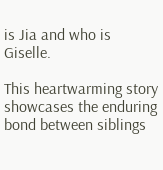is Jia and who is Giselle.

This heartwarming story showcases the enduring bond between siblings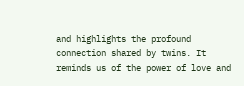and highlights the profound connection shared by twins. It reminds us of the power of love and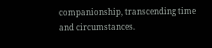companionship, transcending time and circumstances.